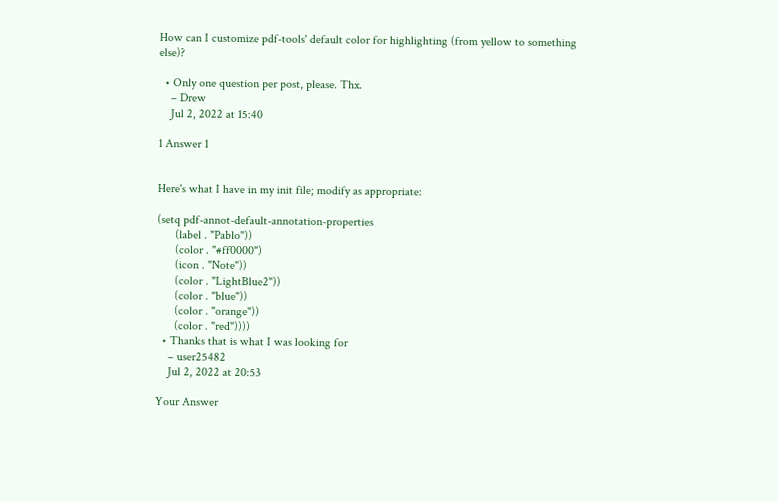How can I customize pdf-tools' default color for highlighting (from yellow to something else)?

  • Only one question per post, please. Thx.
    – Drew
    Jul 2, 2022 at 15:40

1 Answer 1


Here's what I have in my init file; modify as appropriate:

(setq pdf-annot-default-annotation-properties
      (label . "Pablo"))
      (color . "#ff0000")
      (icon . "Note"))
      (color . "LightBlue2"))
      (color . "blue"))
      (color . "orange"))
      (color . "red"))))
  • Thanks that is what I was looking for
    – user25482
    Jul 2, 2022 at 20:53

Your Answer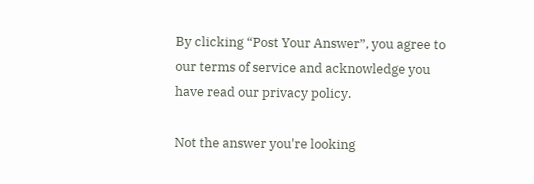By clicking “Post Your Answer”, you agree to our terms of service and acknowledge you have read our privacy policy.

Not the answer you're looking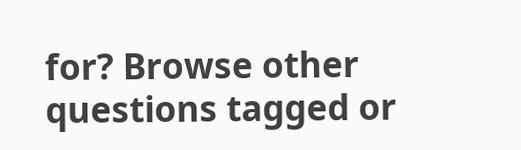for? Browse other questions tagged or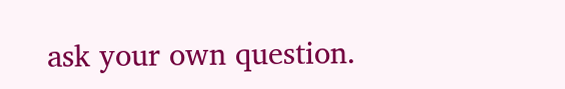ask your own question.